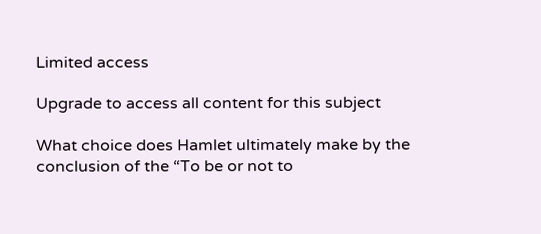Limited access

Upgrade to access all content for this subject

What choice does Hamlet ultimately make by the conclusion of the “To be or not to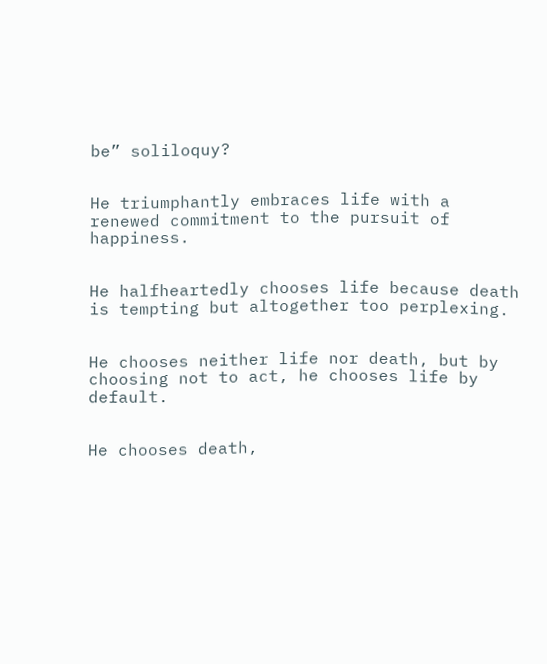be” soliloquy?


He triumphantly embraces life with a renewed commitment to the pursuit of happiness.


He halfheartedly chooses life because death is tempting but altogether too perplexing.


He chooses neither life nor death, but by choosing not to act, he chooses life by default.


He chooses death,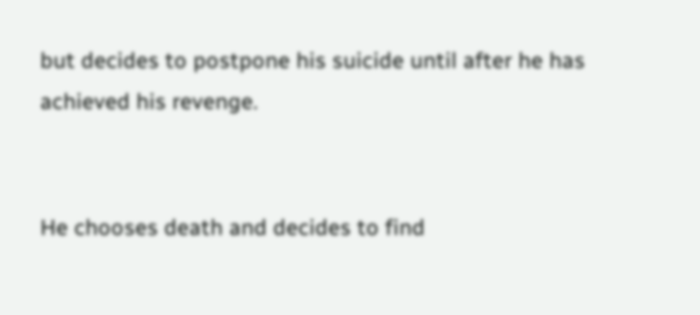but decides to postpone his suicide until after he has achieved his revenge.


He chooses death and decides to find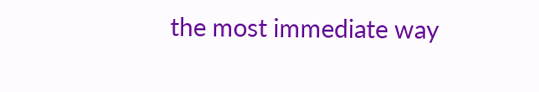the most immediate way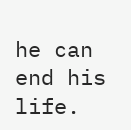he can end his life.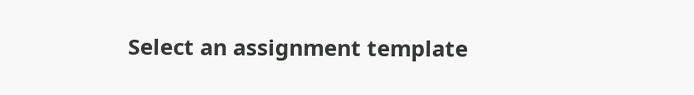Select an assignment template